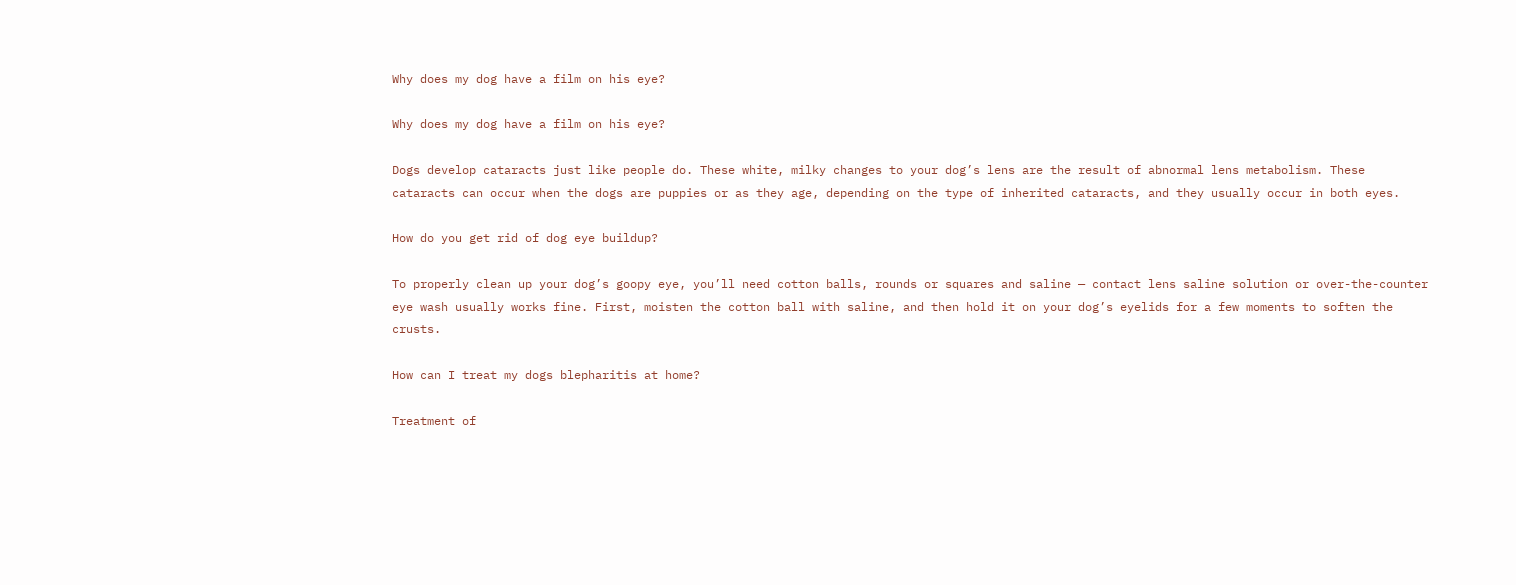Why does my dog have a film on his eye?

Why does my dog have a film on his eye?

Dogs develop cataracts just like people do. These white, milky changes to your dog’s lens are the result of abnormal lens metabolism. These cataracts can occur when the dogs are puppies or as they age, depending on the type of inherited cataracts, and they usually occur in both eyes.

How do you get rid of dog eye buildup?

To properly clean up your dog’s goopy eye, you’ll need cotton balls, rounds or squares and saline — contact lens saline solution or over-the-counter eye wash usually works fine. First, moisten the cotton ball with saline, and then hold it on your dog’s eyelids for a few moments to soften the crusts.

How can I treat my dogs blepharitis at home?

Treatment of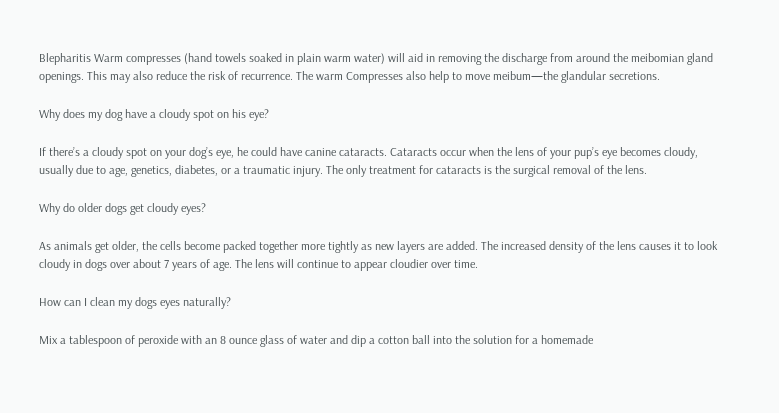Blepharitis Warm compresses (hand towels soaked in plain warm water) will aid in removing the discharge from around the meibomian gland openings. This may also reduce the risk of recurrence. The warm Compresses also help to move meibum—the glandular secretions.

Why does my dog have a cloudy spot on his eye?

If there’s a cloudy spot on your dog’s eye, he could have canine cataracts. Cataracts occur when the lens of your pup’s eye becomes cloudy, usually due to age, genetics, diabetes, or a traumatic injury. The only treatment for cataracts is the surgical removal of the lens.

Why do older dogs get cloudy eyes?

As animals get older, the cells become packed together more tightly as new layers are added. The increased density of the lens causes it to look cloudy in dogs over about 7 years of age. The lens will continue to appear cloudier over time.

How can I clean my dogs eyes naturally?

Mix a tablespoon of peroxide with an 8 ounce glass of water and dip a cotton ball into the solution for a homemade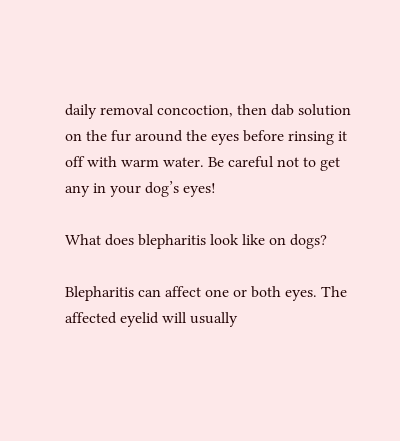daily removal concoction, then dab solution on the fur around the eyes before rinsing it off with warm water. Be careful not to get any in your dog’s eyes!

What does blepharitis look like on dogs?

Blepharitis can affect one or both eyes. The affected eyelid will usually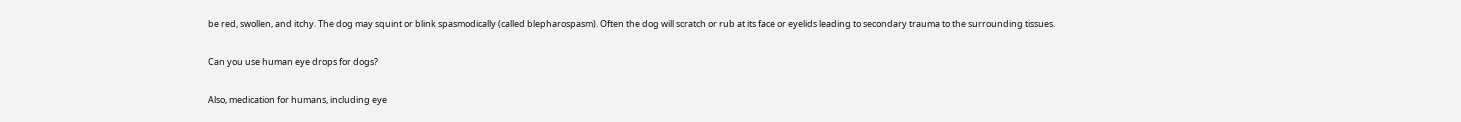be red, swollen, and itchy. The dog may squint or blink spasmodically (called blepharospasm). Often the dog will scratch or rub at its face or eyelids leading to secondary trauma to the surrounding tissues.

Can you use human eye drops for dogs?

Also, medication for humans, including eye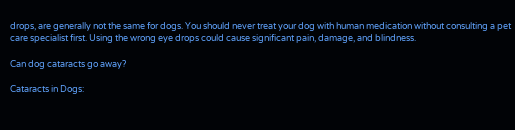drops, are generally not the same for dogs. You should never treat your dog with human medication without consulting a pet care specialist first. Using the wrong eye drops could cause significant pain, damage, and blindness.

Can dog cataracts go away?

Cataracts in Dogs: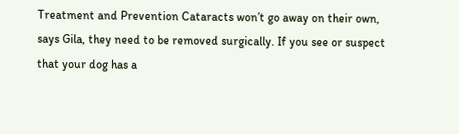Treatment and Prevention Cataracts won’t go away on their own, says Gila, they need to be removed surgically. If you see or suspect that your dog has a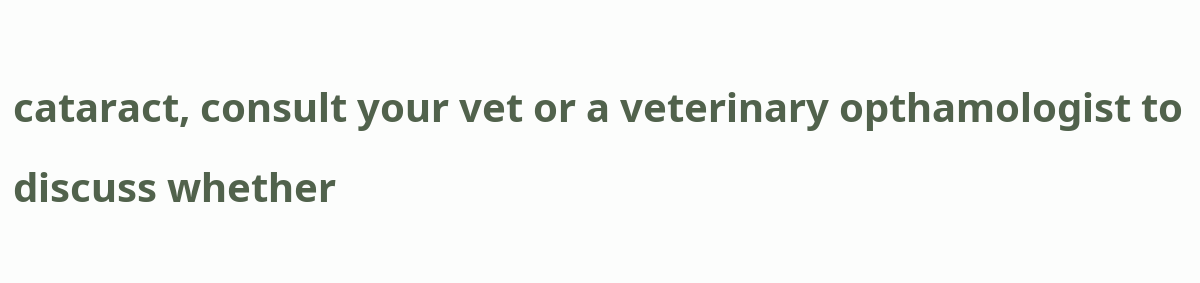cataract, consult your vet or a veterinary opthamologist to discuss whether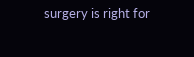surgery is right for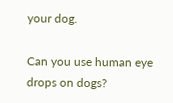your dog.

Can you use human eye drops on dogs?